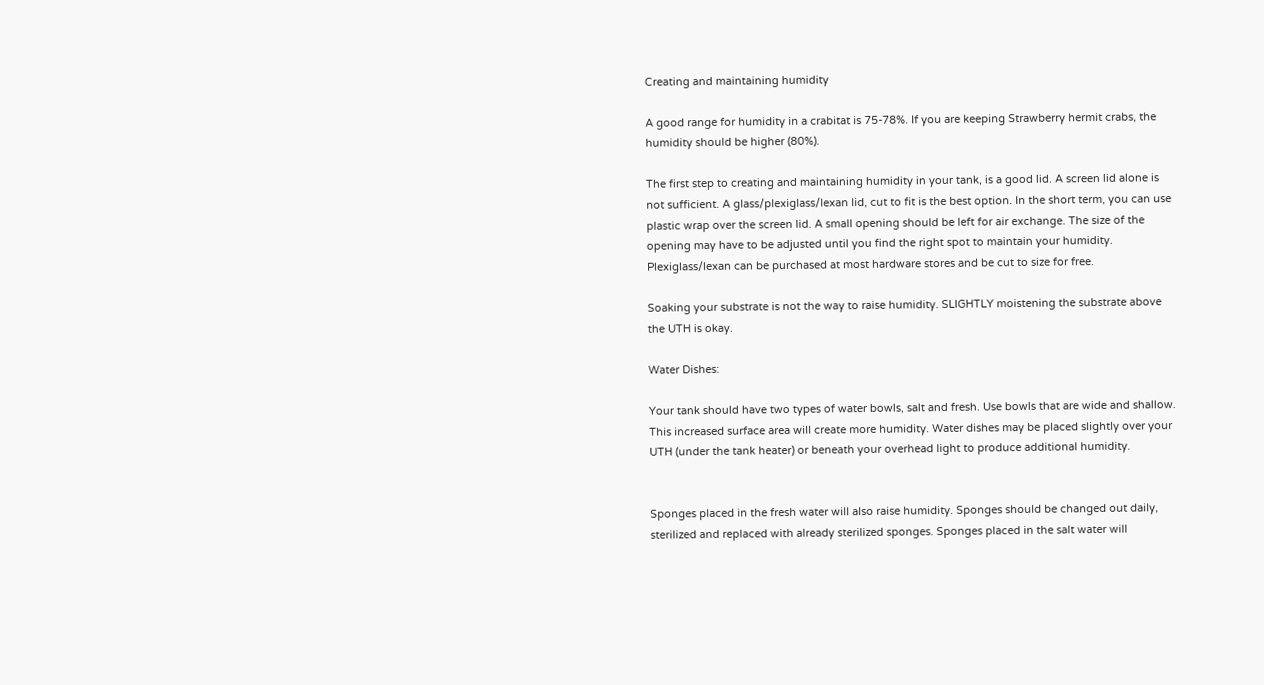Creating and maintaining humidity

A good range for humidity in a crabitat is 75-78%. If you are keeping Strawberry hermit crabs, the humidity should be higher (80%).

The first step to creating and maintaining humidity in your tank, is a good lid. A screen lid alone is not sufficient. A glass/plexiglass/lexan lid, cut to fit is the best option. In the short term, you can use plastic wrap over the screen lid. A small opening should be left for air exchange. The size of the opening may have to be adjusted until you find the right spot to maintain your humidity. Plexiglass/lexan can be purchased at most hardware stores and be cut to size for free.

Soaking your substrate is not the way to raise humidity. SLIGHTLY moistening the substrate above the UTH is okay.

Water Dishes:

Your tank should have two types of water bowls, salt and fresh. Use bowls that are wide and shallow. This increased surface area will create more humidity. Water dishes may be placed slightly over your UTH (under the tank heater) or beneath your overhead light to produce additional humidity.


Sponges placed in the fresh water will also raise humidity. Sponges should be changed out daily, sterilized and replaced with already sterilized sponges. Sponges placed in the salt water will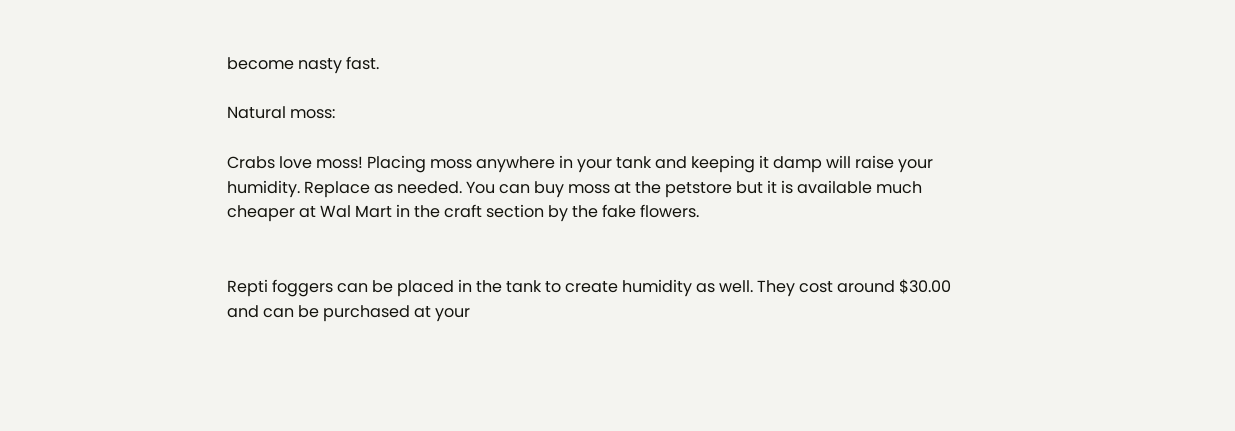become nasty fast.

Natural moss:

Crabs love moss! Placing moss anywhere in your tank and keeping it damp will raise your humidity. Replace as needed. You can buy moss at the petstore but it is available much cheaper at Wal Mart in the craft section by the fake flowers.


Repti foggers can be placed in the tank to create humidity as well. They cost around $30.00 and can be purchased at your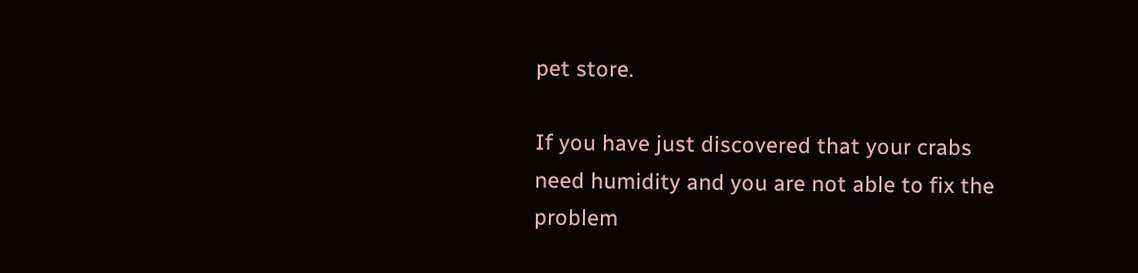pet store.

If you have just discovered that your crabs need humidity and you are not able to fix the problem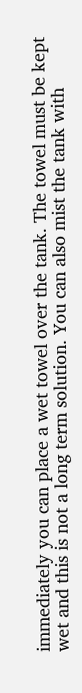immediately you can place a wet towel over the tank. The towel must be kept wet and this is not a long term solution. You can also mist the tank with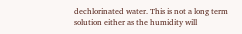dechlorinated water. This is not a long term solution either as the humidity will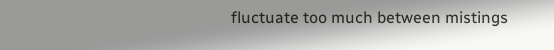fluctuate too much between mistings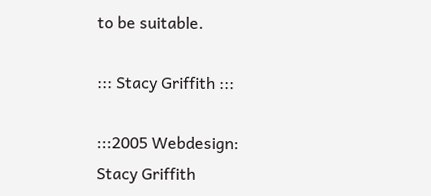to be suitable.

::: Stacy Griffith :::

:::2005 Webdesign: Stacy Griffith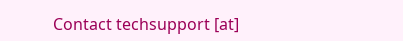Contact techsupport [at]